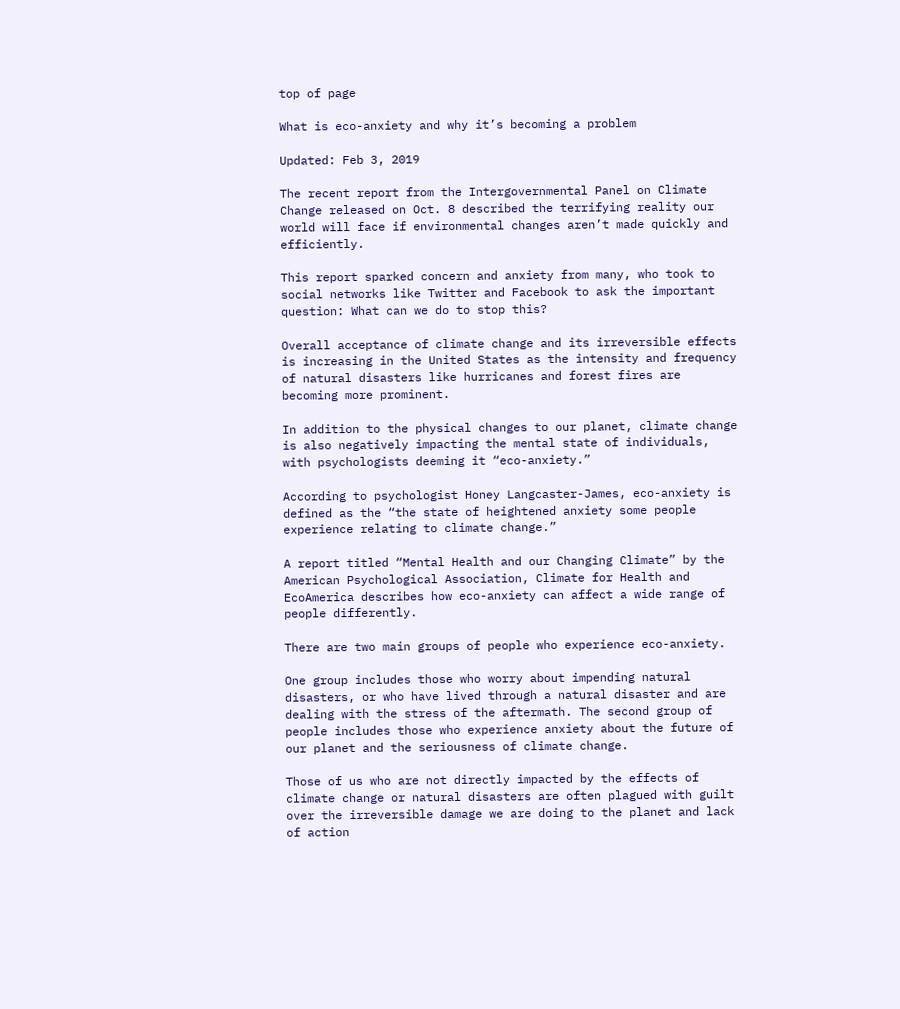top of page

What is eco-anxiety and why it’s becoming a problem

Updated: Feb 3, 2019

The recent report from the Intergovernmental Panel on Climate Change released on Oct. 8 described the terrifying reality our world will face if environmental changes aren’t made quickly and efficiently.

This report sparked concern and anxiety from many, who took to social networks like Twitter and Facebook to ask the important question: What can we do to stop this?

Overall acceptance of climate change and its irreversible effects is increasing in the United States as the intensity and frequency of natural disasters like hurricanes and forest fires are becoming more prominent.

In addition to the physical changes to our planet, climate change is also negatively impacting the mental state of individuals, with psychologists deeming it “eco-anxiety.”

According to psychologist Honey Langcaster-James, eco-anxiety is defined as the “the state of heightened anxiety some people experience relating to climate change.”

A report titled “Mental Health and our Changing Climate” by the American Psychological Association, Climate for Health and EcoAmerica describes how eco-anxiety can affect a wide range of people differently.

There are two main groups of people who experience eco-anxiety.

One group includes those who worry about impending natural disasters, or who have lived through a natural disaster and are dealing with the stress of the aftermath. The second group of people includes those who experience anxiety about the future of our planet and the seriousness of climate change.

Those of us who are not directly impacted by the effects of climate change or natural disasters are often plagued with guilt over the irreversible damage we are doing to the planet and lack of action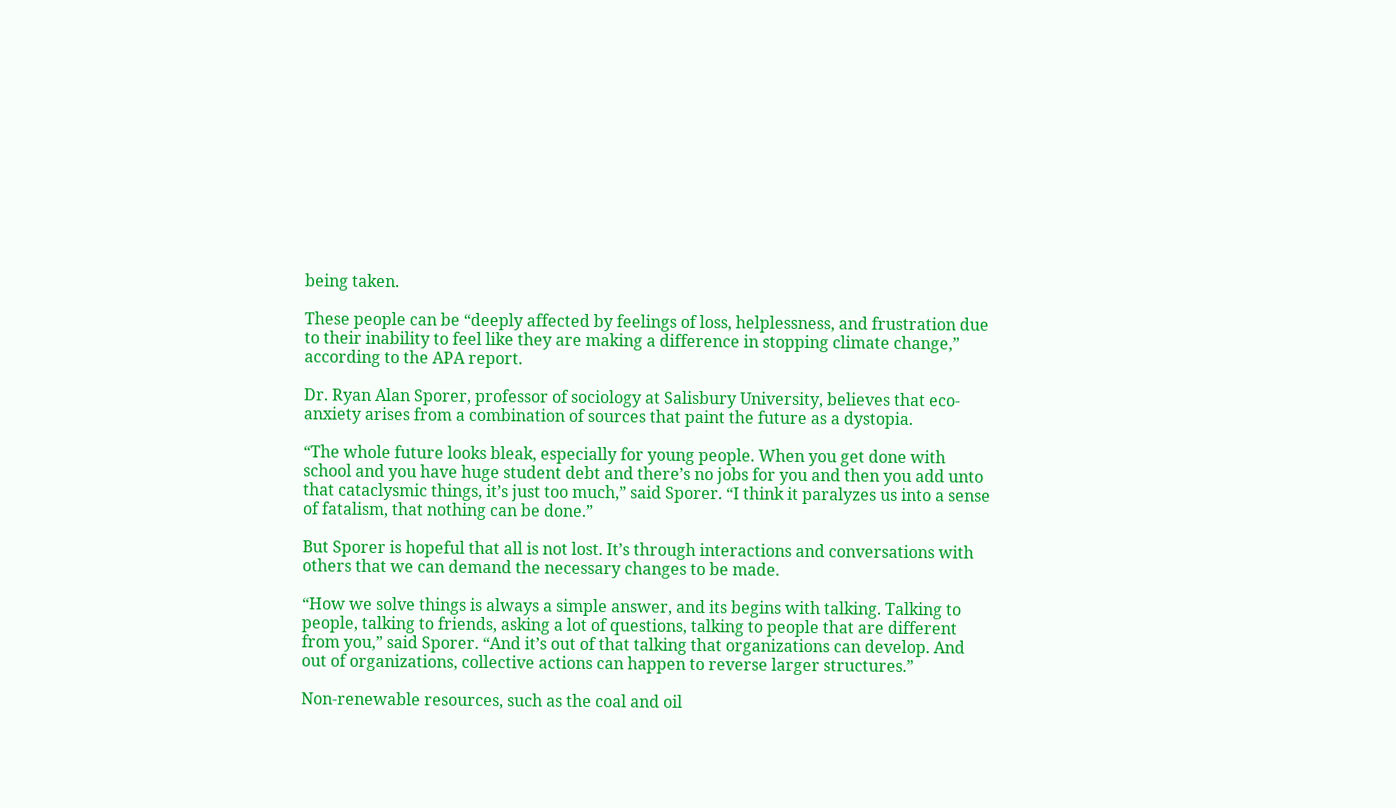being taken.

These people can be “deeply affected by feelings of loss, helplessness, and frustration due to their inability to feel like they are making a difference in stopping climate change,” according to the APA report.

Dr. Ryan Alan Sporer, professor of sociology at Salisbury University, believes that eco-anxiety arises from a combination of sources that paint the future as a dystopia.

“The whole future looks bleak, especially for young people. When you get done with school and you have huge student debt and there’s no jobs for you and then you add unto that cataclysmic things, it’s just too much,” said Sporer. “I think it paralyzes us into a sense of fatalism, that nothing can be done.”

But Sporer is hopeful that all is not lost. It’s through interactions and conversations with others that we can demand the necessary changes to be made.

“How we solve things is always a simple answer, and its begins with talking. Talking to people, talking to friends, asking a lot of questions, talking to people that are different from you,” said Sporer. “And it’s out of that talking that organizations can develop. And out of organizations, collective actions can happen to reverse larger structures.”

Non-renewable resources, such as the coal and oil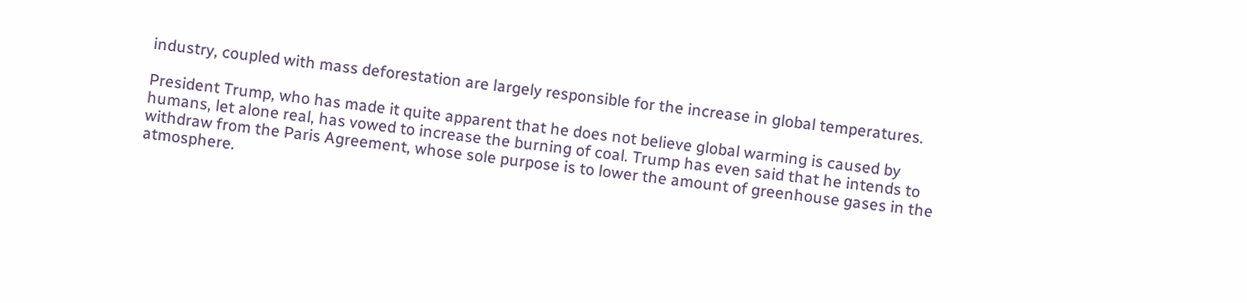industry, coupled with mass deforestation are largely responsible for the increase in global temperatures.

President Trump, who has made it quite apparent that he does not believe global warming is caused by humans, let alone real, has vowed to increase the burning of coal. Trump has even said that he intends to withdraw from the Paris Agreement, whose sole purpose is to lower the amount of greenhouse gases in the atmosphere.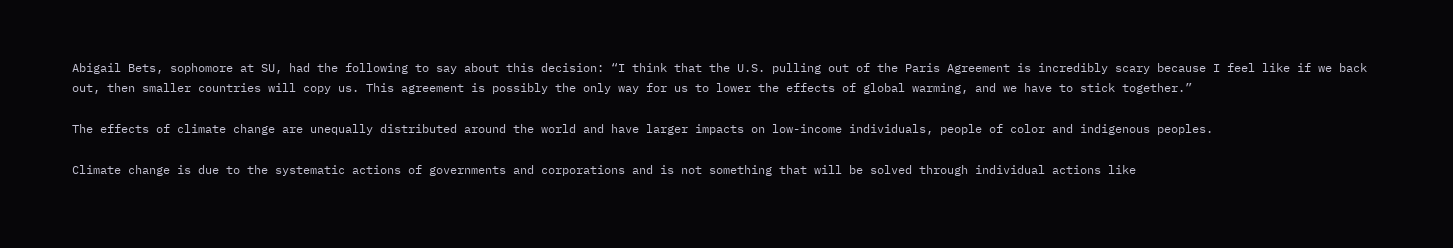Abigail Bets, sophomore at SU, had the following to say about this decision: “I think that the U.S. pulling out of the Paris Agreement is incredibly scary because I feel like if we back out, then smaller countries will copy us. This agreement is possibly the only way for us to lower the effects of global warming, and we have to stick together.”

The effects of climate change are unequally distributed around the world and have larger impacts on low-income individuals, people of color and indigenous peoples.

Climate change is due to the systematic actions of governments and corporations and is not something that will be solved through individual actions like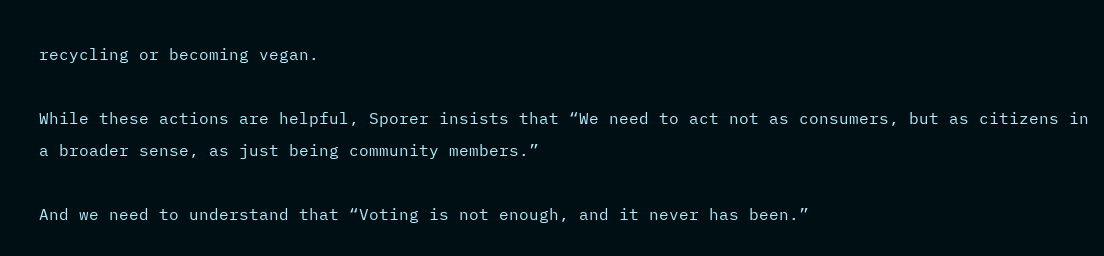recycling or becoming vegan.

While these actions are helpful, Sporer insists that “We need to act not as consumers, but as citizens in a broader sense, as just being community members.”

And we need to understand that “Voting is not enough, and it never has been.”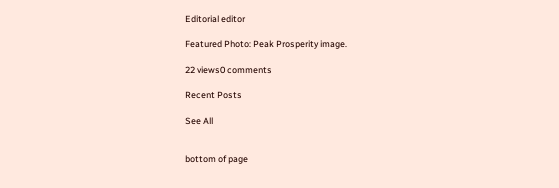Editorial editor

Featured Photo: Peak Prosperity image.

22 views0 comments

Recent Posts

See All


bottom of page